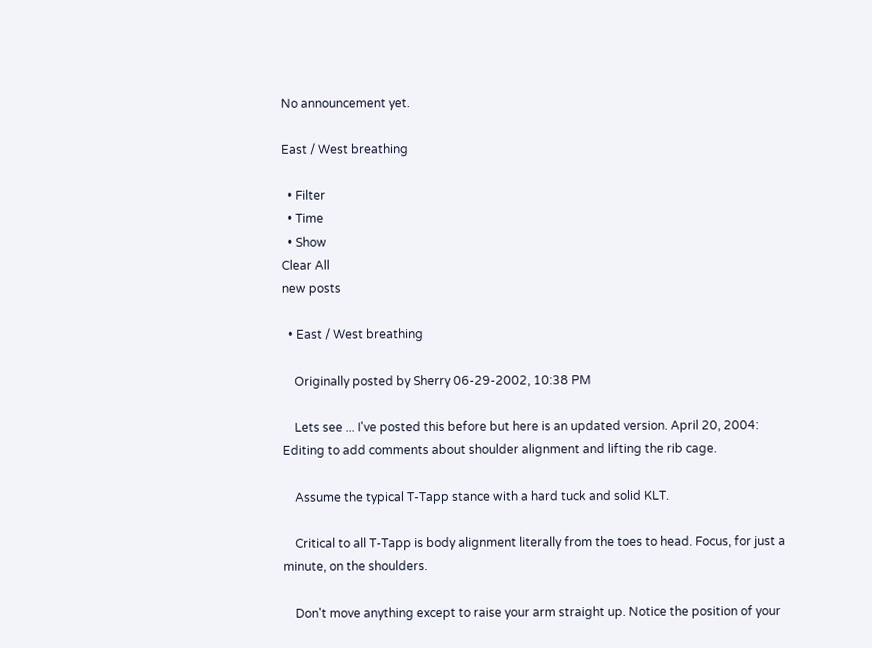No announcement yet.

East / West breathing

  • Filter
  • Time
  • Show
Clear All
new posts

  • East / West breathing

    Originally posted by Sherry 06-29-2002, 10:38 PM

    Lets see ... I've posted this before but here is an updated version. April 20, 2004: Editing to add comments about shoulder alignment and lifting the rib cage.

    Assume the typical T-Tapp stance with a hard tuck and solid KLT.

    Critical to all T-Tapp is body alignment literally from the toes to head. Focus, for just a minute, on the shoulders.

    Don't move anything except to raise your arm straight up. Notice the position of your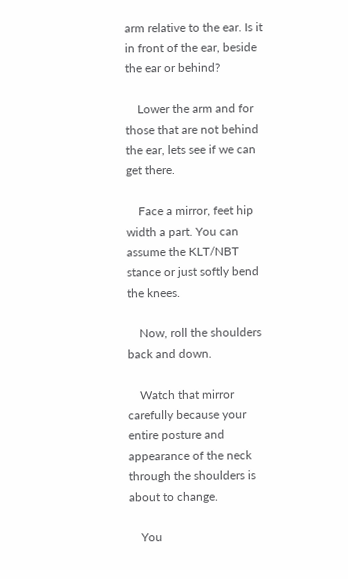arm relative to the ear. Is it in front of the ear, beside the ear or behind?

    Lower the arm and for those that are not behind the ear, lets see if we can get there.

    Face a mirror, feet hip width a part. You can assume the KLT/NBT stance or just softly bend the knees.

    Now, roll the shoulders back and down.

    Watch that mirror carefully because your entire posture and appearance of the neck through the shoulders is about to change.

    You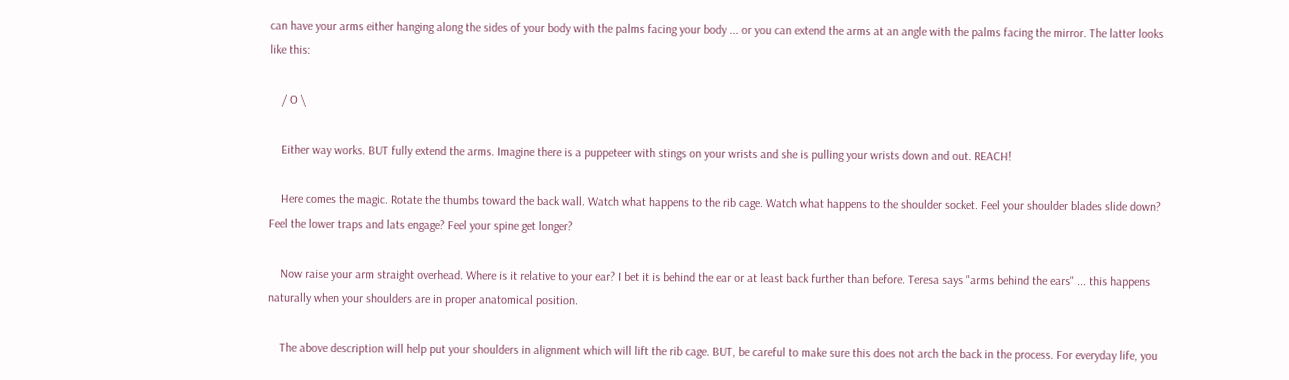can have your arms either hanging along the sides of your body with the palms facing your body ... or you can extend the arms at an angle with the palms facing the mirror. The latter looks like this:

    / O \

    Either way works. BUT fully extend the arms. Imagine there is a puppeteer with stings on your wrists and she is pulling your wrists down and out. REACH!

    Here comes the magic. Rotate the thumbs toward the back wall. Watch what happens to the rib cage. Watch what happens to the shoulder socket. Feel your shoulder blades slide down? Feel the lower traps and lats engage? Feel your spine get longer?

    Now raise your arm straight overhead. Where is it relative to your ear? I bet it is behind the ear or at least back further than before. Teresa says "arms behind the ears" ... this happens naturally when your shoulders are in proper anatomical position.

    The above description will help put your shoulders in alignment which will lift the rib cage. BUT, be careful to make sure this does not arch the back in the process. For everyday life, you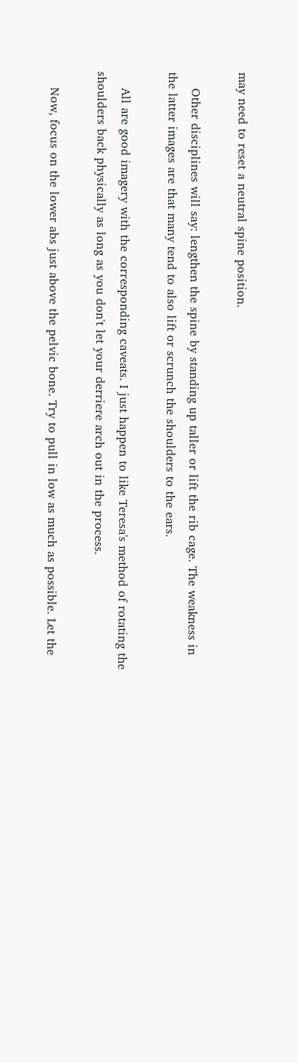may need to reset a neutral spine position.

    Other disciplines will say: lengthen the spine by standing up taller or lift the rib cage. The weakness in the latter images are that many tend to also lift or scrunch the shoulders to the ears.

    All are good imagery with the corresponding caveats. I just happen to like Teresa's method of rotating the shoulders back physically as long as you don't let your derriere arch out in the process.

    Now, focus on the lower abs just above the pelvic bone. Try to pull in low as much as possible. Let the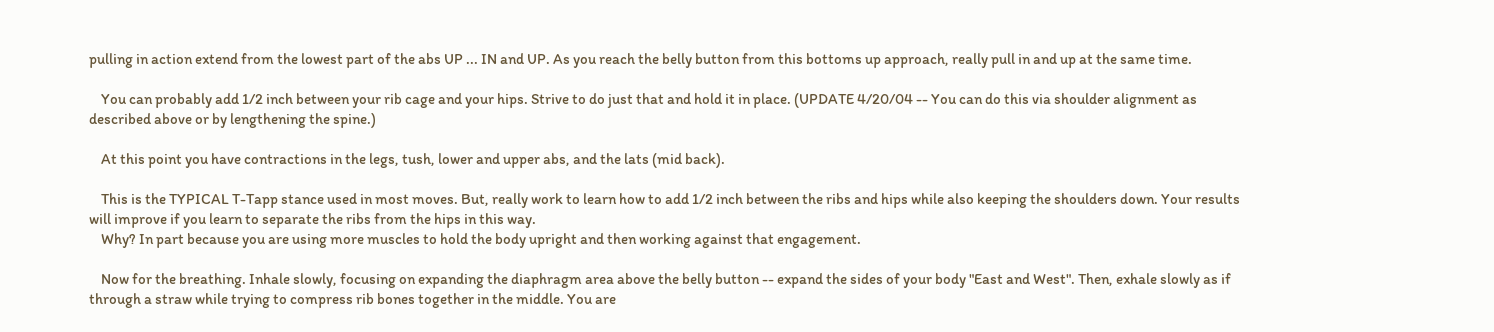pulling in action extend from the lowest part of the abs UP ... IN and UP. As you reach the belly button from this bottoms up approach, really pull in and up at the same time.

    You can probably add 1/2 inch between your rib cage and your hips. Strive to do just that and hold it in place. (UPDATE 4/20/04 -- You can do this via shoulder alignment as described above or by lengthening the spine.)

    At this point you have contractions in the legs, tush, lower and upper abs, and the lats (mid back).

    This is the TYPICAL T-Tapp stance used in most moves. But, really work to learn how to add 1/2 inch between the ribs and hips while also keeping the shoulders down. Your results will improve if you learn to separate the ribs from the hips in this way.
    Why? In part because you are using more muscles to hold the body upright and then working against that engagement.

    Now for the breathing. Inhale slowly, focusing on expanding the diaphragm area above the belly button -- expand the sides of your body "East and West". Then, exhale slowly as if through a straw while trying to compress rib bones together in the middle. You are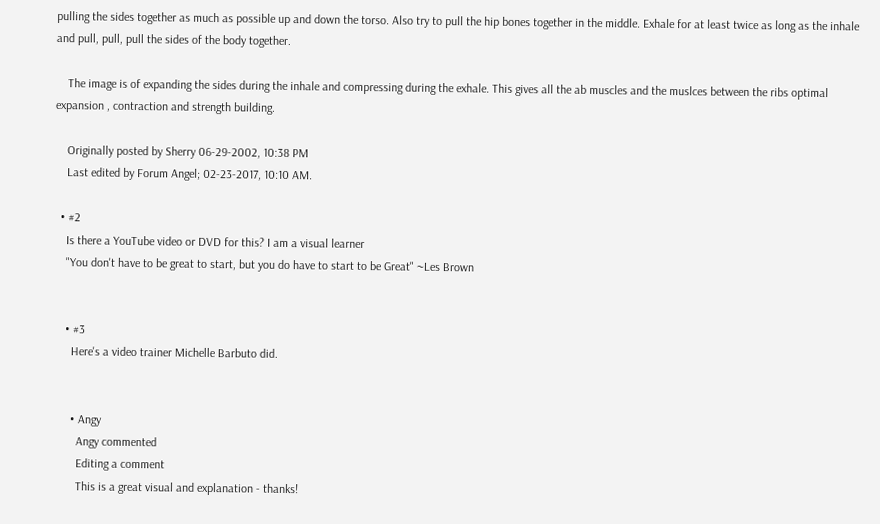pulling the sides together as much as possible up and down the torso. Also try to pull the hip bones together in the middle. Exhale for at least twice as long as the inhale and pull, pull, pull the sides of the body together.

    The image is of expanding the sides during the inhale and compressing during the exhale. This gives all the ab muscles and the muslces between the ribs optimal expansion , contraction and strength building.

    Originally posted by Sherry 06-29-2002, 10:38 PM
    Last edited by Forum Angel; 02-23-2017, 10:10 AM.

  • #2
    Is there a YouTube video or DVD for this? I am a visual learner
    "You don't have to be great to start, but you do have to start to be Great" ~Les Brown


    • #3
      Here's a video trainer Michelle Barbuto did.


      • Angy
        Angy commented
        Editing a comment
        This is a great visual and explanation - thanks!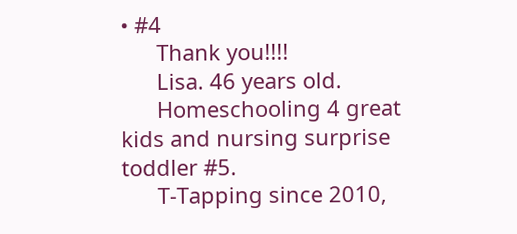• #4
      Thank you!!!!
      Lisa. 46 years old.
      Homeschooling 4 great kids and nursing surprise toddler #5.
      T-Tapping since 2010,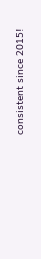consistent since 2015!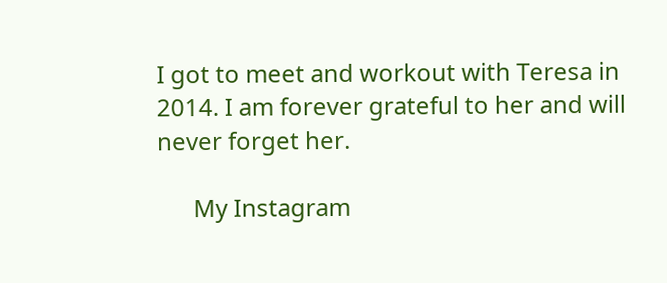I got to meet and workout with Teresa in 2014. I am forever grateful to her and will never forget her.

      My Instagram